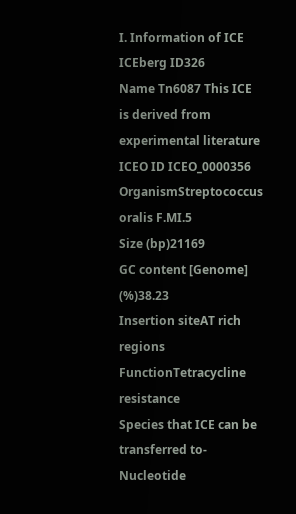I. Information of ICE
ICEberg ID326
Name Tn6087 This ICE is derived from experimental literature
ICEO ID ICEO_0000356
OrganismStreptococcus oralis F.MI.5
Size (bp)21169
GC content [Genome] (%)38.23
Insertion siteAT rich regions
FunctionTetracycline resistance
Species that ICE can be transferred to-
Nucleotide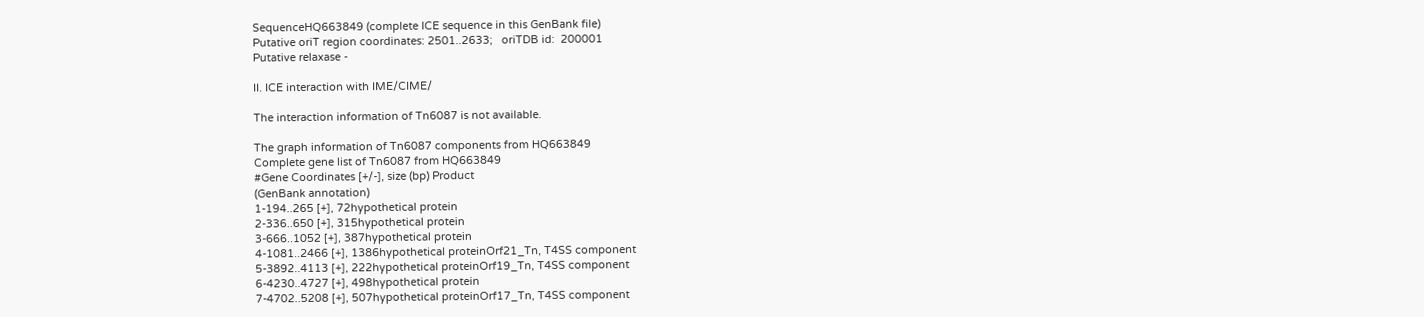SequenceHQ663849 (complete ICE sequence in this GenBank file)
Putative oriT region coordinates: 2501..2633;   oriTDB id:  200001
Putative relaxase -

II. ICE interaction with IME/CIME/

The interaction information of Tn6087 is not available.

The graph information of Tn6087 components from HQ663849
Complete gene list of Tn6087 from HQ663849
#Gene Coordinates [+/-], size (bp) Product
(GenBank annotation)
1-194..265 [+], 72hypothetical protein
2-336..650 [+], 315hypothetical protein
3-666..1052 [+], 387hypothetical protein
4-1081..2466 [+], 1386hypothetical proteinOrf21_Tn, T4SS component
5-3892..4113 [+], 222hypothetical proteinOrf19_Tn, T4SS component
6-4230..4727 [+], 498hypothetical protein
7-4702..5208 [+], 507hypothetical proteinOrf17_Tn, T4SS component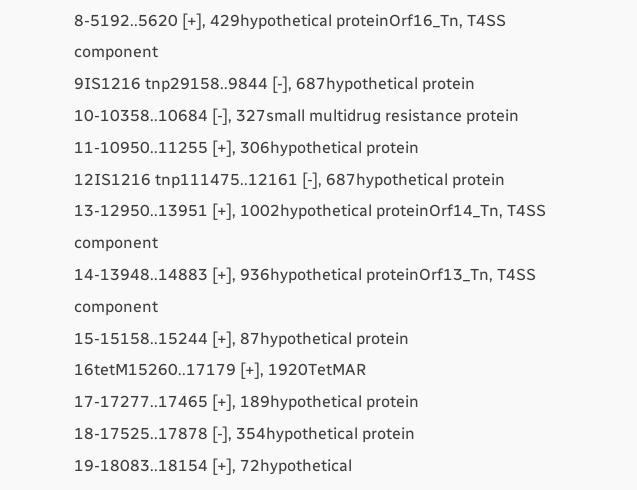8-5192..5620 [+], 429hypothetical proteinOrf16_Tn, T4SS component
9IS1216 tnp29158..9844 [-], 687hypothetical protein
10-10358..10684 [-], 327small multidrug resistance protein
11-10950..11255 [+], 306hypothetical protein
12IS1216 tnp111475..12161 [-], 687hypothetical protein
13-12950..13951 [+], 1002hypothetical proteinOrf14_Tn, T4SS component
14-13948..14883 [+], 936hypothetical proteinOrf13_Tn, T4SS component
15-15158..15244 [+], 87hypothetical protein
16tetM15260..17179 [+], 1920TetMAR
17-17277..17465 [+], 189hypothetical protein
18-17525..17878 [-], 354hypothetical protein
19-18083..18154 [+], 72hypothetical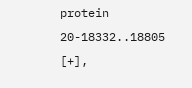protein
20-18332..18805 [+],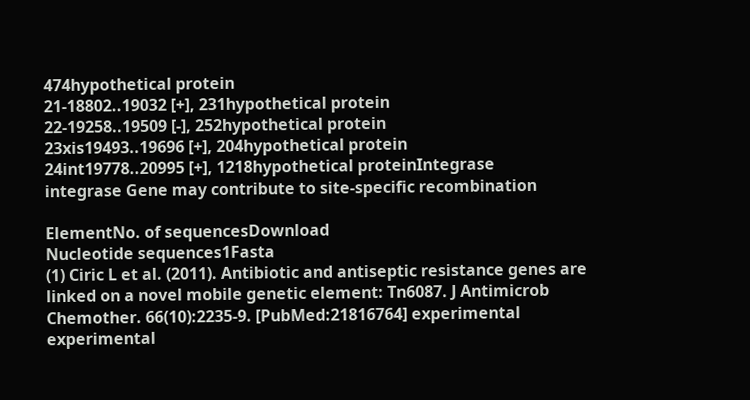474hypothetical protein
21-18802..19032 [+], 231hypothetical protein
22-19258..19509 [-], 252hypothetical protein
23xis19493..19696 [+], 204hypothetical protein
24int19778..20995 [+], 1218hypothetical proteinIntegrase
integrase Gene may contribute to site-specific recombination

ElementNo. of sequencesDownload
Nucleotide sequences1Fasta
(1) Ciric L et al. (2011). Antibiotic and antiseptic resistance genes are linked on a novel mobile genetic element: Tn6087. J Antimicrob Chemother. 66(10):2235-9. [PubMed:21816764] experimental
experimental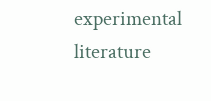experimental literature